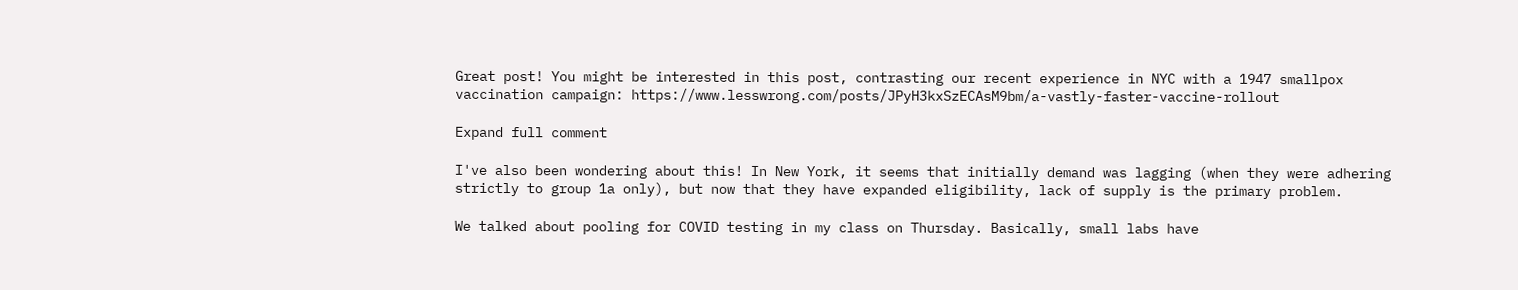Great post! You might be interested in this post, contrasting our recent experience in NYC with a 1947 smallpox vaccination campaign: https://www.lesswrong.com/posts/JPyH3kxSzECAsM9bm/a-vastly-faster-vaccine-rollout

Expand full comment

I've also been wondering about this! In New York, it seems that initially demand was lagging (when they were adhering strictly to group 1a only), but now that they have expanded eligibility, lack of supply is the primary problem.

We talked about pooling for COVID testing in my class on Thursday. Basically, small labs have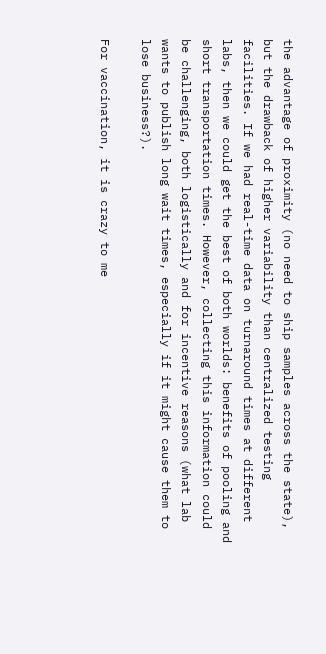the advantage of proximity (no need to ship samples across the state), but the drawback of higher variability than centralized testing facilities. If we had real-time data on turnaround times at different labs, then we could get the best of both worlds: benefits of pooling and short transportation times. However, collecting this information could be challenging, both logistically and for incentive reasons (what lab wants to publish long wait times, especially if it might cause them to lose business?).

For vaccination, it is crazy to me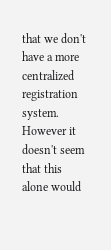that we don't have a more centralized registration system. However it doesn't seem that this alone would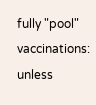fully "pool" vaccinations: unless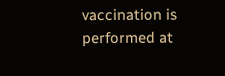vaccination is performed at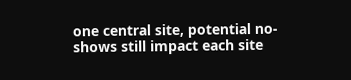one central site, potential no-shows still impact each site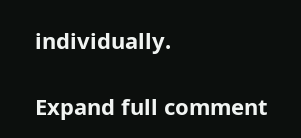individually.

Expand full comment